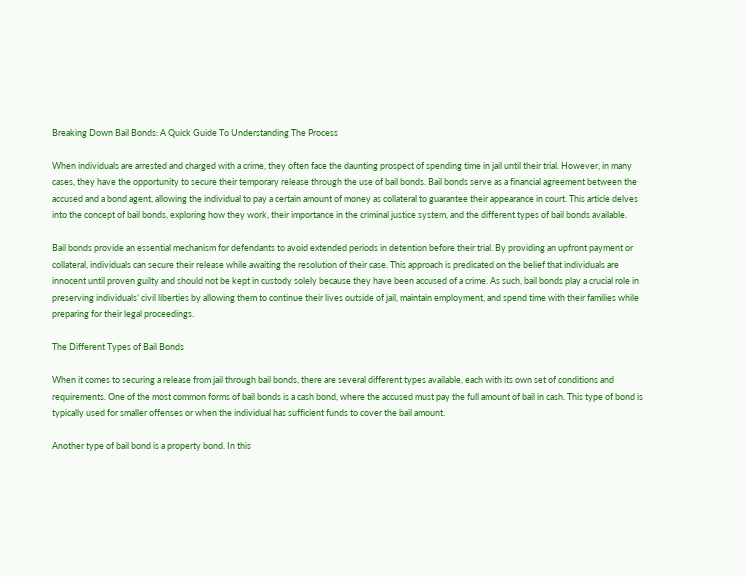Breaking Down Bail Bonds: A Quick Guide To Understanding The Process

When individuals are arrested and charged with a crime, they often face the daunting prospect of spending time in jail until their trial. However, in many cases, they have the opportunity to secure their temporary release through the use of bail bonds. Bail bonds serve as a financial agreement between the accused and a bond agent, allowing the individual to pay a certain amount of money as collateral to guarantee their appearance in court. This article delves into the concept of bail bonds, exploring how they work, their importance in the criminal justice system, and the different types of bail bonds available.

Bail bonds provide an essential mechanism for defendants to avoid extended periods in detention before their trial. By providing an upfront payment or collateral, individuals can secure their release while awaiting the resolution of their case. This approach is predicated on the belief that individuals are innocent until proven guilty and should not be kept in custody solely because they have been accused of a crime. As such, bail bonds play a crucial role in preserving individuals’ civil liberties by allowing them to continue their lives outside of jail, maintain employment, and spend time with their families while preparing for their legal proceedings.

The Different Types of Bail Bonds

When it comes to securing a release from jail through bail bonds, there are several different types available, each with its own set of conditions and requirements. One of the most common forms of bail bonds is a cash bond, where the accused must pay the full amount of bail in cash. This type of bond is typically used for smaller offenses or when the individual has sufficient funds to cover the bail amount.

Another type of bail bond is a property bond. In this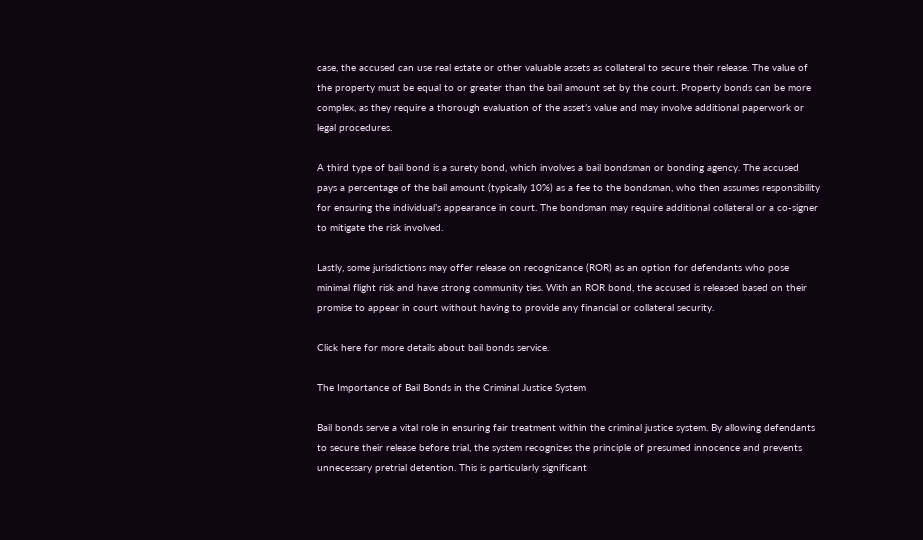case, the accused can use real estate or other valuable assets as collateral to secure their release. The value of the property must be equal to or greater than the bail amount set by the court. Property bonds can be more complex, as they require a thorough evaluation of the asset’s value and may involve additional paperwork or legal procedures.

A third type of bail bond is a surety bond, which involves a bail bondsman or bonding agency. The accused pays a percentage of the bail amount (typically 10%) as a fee to the bondsman, who then assumes responsibility for ensuring the individual’s appearance in court. The bondsman may require additional collateral or a co-signer to mitigate the risk involved.

Lastly, some jurisdictions may offer release on recognizance (ROR) as an option for defendants who pose minimal flight risk and have strong community ties. With an ROR bond, the accused is released based on their promise to appear in court without having to provide any financial or collateral security.

Click here for more details about bail bonds service.

The Importance of Bail Bonds in the Criminal Justice System

Bail bonds serve a vital role in ensuring fair treatment within the criminal justice system. By allowing defendants to secure their release before trial, the system recognizes the principle of presumed innocence and prevents unnecessary pretrial detention. This is particularly significant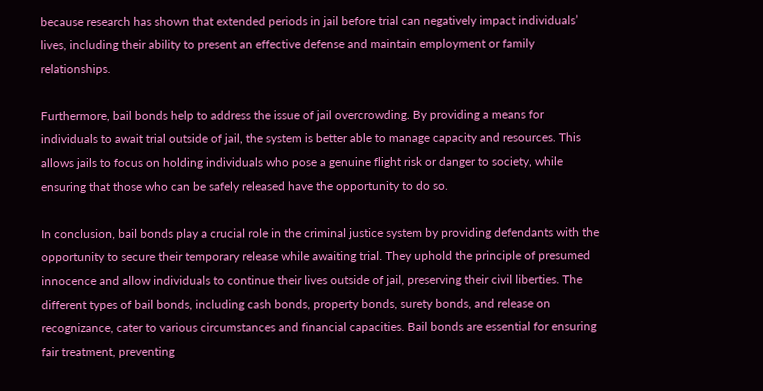because research has shown that extended periods in jail before trial can negatively impact individuals’ lives, including their ability to present an effective defense and maintain employment or family relationships.

Furthermore, bail bonds help to address the issue of jail overcrowding. By providing a means for individuals to await trial outside of jail, the system is better able to manage capacity and resources. This allows jails to focus on holding individuals who pose a genuine flight risk or danger to society, while ensuring that those who can be safely released have the opportunity to do so.

In conclusion, bail bonds play a crucial role in the criminal justice system by providing defendants with the opportunity to secure their temporary release while awaiting trial. They uphold the principle of presumed innocence and allow individuals to continue their lives outside of jail, preserving their civil liberties. The different types of bail bonds, including cash bonds, property bonds, surety bonds, and release on recognizance, cater to various circumstances and financial capacities. Bail bonds are essential for ensuring fair treatment, preventing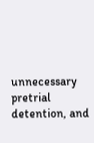unnecessary pretrial detention, and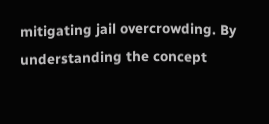mitigating jail overcrowding. By understanding the concept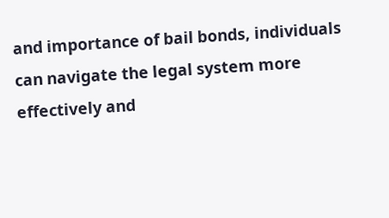and importance of bail bonds, individuals can navigate the legal system more effectively and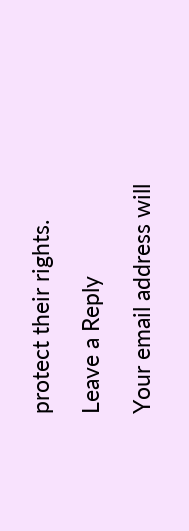protect their rights.

Leave a Reply

Your email address will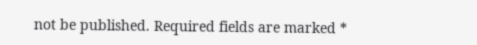not be published. Required fields are marked *